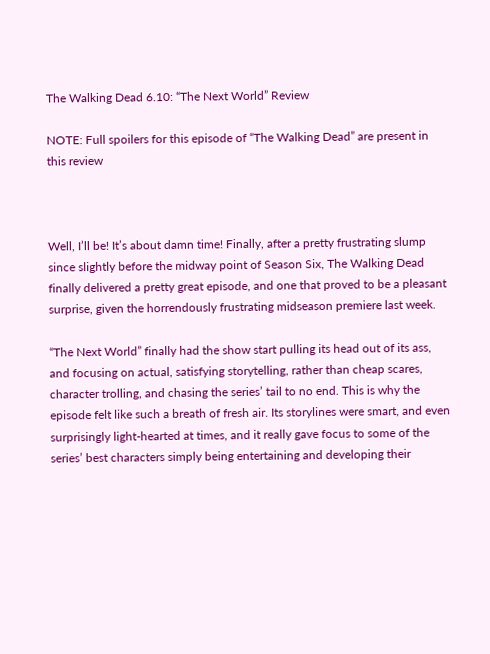The Walking Dead 6.10: “The Next World” Review

NOTE: Full spoilers for this episode of “The Walking Dead” are present in this review



Well, I’ll be! It’s about damn time! Finally, after a pretty frustrating slump since slightly before the midway point of Season Six, The Walking Dead finally delivered a pretty great episode, and one that proved to be a pleasant surprise, given the horrendously frustrating midseason premiere last week.

“The Next World” finally had the show start pulling its head out of its ass, and focusing on actual, satisfying storytelling, rather than cheap scares, character trolling, and chasing the series’ tail to no end. This is why the episode felt like such a breath of fresh air. Its storylines were smart, and even surprisingly light-hearted at times, and it really gave focus to some of the series’ best characters simply being entertaining and developing their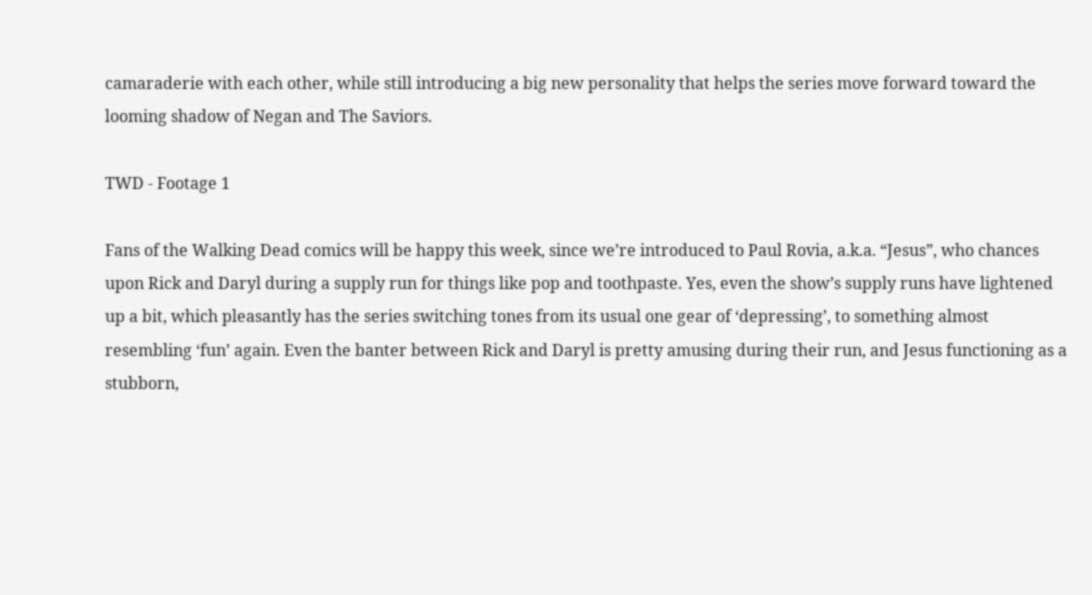camaraderie with each other, while still introducing a big new personality that helps the series move forward toward the looming shadow of Negan and The Saviors.

TWD - Footage 1

Fans of the Walking Dead comics will be happy this week, since we’re introduced to Paul Rovia, a.k.a. “Jesus”, who chances upon Rick and Daryl during a supply run for things like pop and toothpaste. Yes, even the show’s supply runs have lightened up a bit, which pleasantly has the series switching tones from its usual one gear of ‘depressing’, to something almost resembling ‘fun’ again. Even the banter between Rick and Daryl is pretty amusing during their run, and Jesus functioning as a stubborn,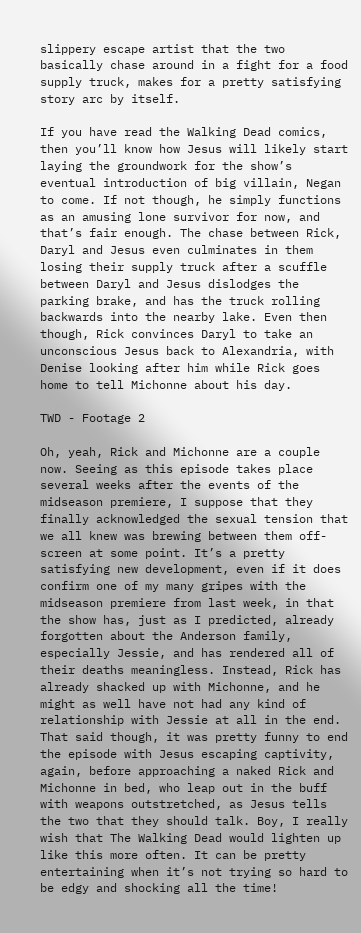slippery escape artist that the two basically chase around in a fight for a food supply truck, makes for a pretty satisfying story arc by itself.

If you have read the Walking Dead comics, then you’ll know how Jesus will likely start laying the groundwork for the show’s eventual introduction of big villain, Negan to come. If not though, he simply functions as an amusing lone survivor for now, and that’s fair enough. The chase between Rick, Daryl and Jesus even culminates in them losing their supply truck after a scuffle between Daryl and Jesus dislodges the parking brake, and has the truck rolling backwards into the nearby lake. Even then though, Rick convinces Daryl to take an unconscious Jesus back to Alexandria, with Denise looking after him while Rick goes home to tell Michonne about his day.

TWD - Footage 2

Oh, yeah, Rick and Michonne are a couple now. Seeing as this episode takes place several weeks after the events of the midseason premiere, I suppose that they finally acknowledged the sexual tension that we all knew was brewing between them off-screen at some point. It’s a pretty satisfying new development, even if it does confirm one of my many gripes with the midseason premiere from last week, in that the show has, just as I predicted, already forgotten about the Anderson family, especially Jessie, and has rendered all of their deaths meaningless. Instead, Rick has already shacked up with Michonne, and he might as well have not had any kind of relationship with Jessie at all in the end. That said though, it was pretty funny to end the episode with Jesus escaping captivity, again, before approaching a naked Rick and Michonne in bed, who leap out in the buff with weapons outstretched, as Jesus tells the two that they should talk. Boy, I really wish that The Walking Dead would lighten up like this more often. It can be pretty entertaining when it’s not trying so hard to be edgy and shocking all the time!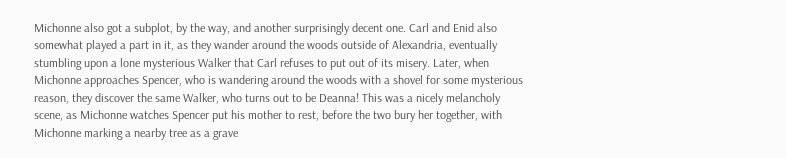Michonne also got a subplot, by the way, and another surprisingly decent one. Carl and Enid also somewhat played a part in it, as they wander around the woods outside of Alexandria, eventually stumbling upon a lone mysterious Walker that Carl refuses to put out of its misery. Later, when Michonne approaches Spencer, who is wandering around the woods with a shovel for some mysterious reason, they discover the same Walker, who turns out to be Deanna! This was a nicely melancholy scene, as Michonne watches Spencer put his mother to rest, before the two bury her together, with Michonne marking a nearby tree as a grave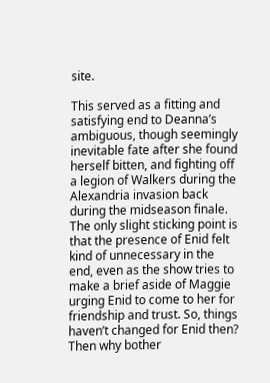site.

This served as a fitting and satisfying end to Deanna’s ambiguous, though seemingly inevitable fate after she found herself bitten, and fighting off a legion of Walkers during the Alexandria invasion back during the midseason finale. The only slight sticking point is that the presence of Enid felt kind of unnecessary in the end, even as the show tries to make a brief aside of Maggie urging Enid to come to her for friendship and trust. So, things haven’t changed for Enid then? Then why bother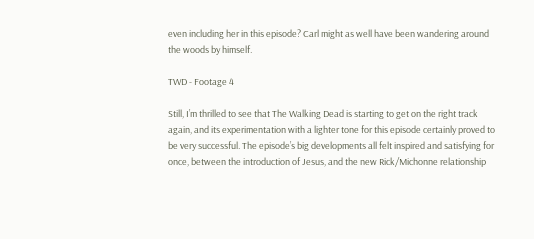even including her in this episode? Carl might as well have been wandering around the woods by himself.

TWD - Footage 4

Still, I’m thrilled to see that The Walking Dead is starting to get on the right track again, and its experimentation with a lighter tone for this episode certainly proved to be very successful. The episode’s big developments all felt inspired and satisfying for once, between the introduction of Jesus, and the new Rick/Michonne relationship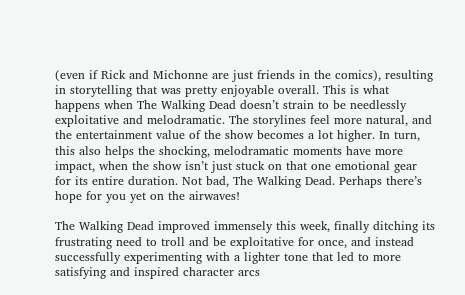(even if Rick and Michonne are just friends in the comics), resulting in storytelling that was pretty enjoyable overall. This is what happens when The Walking Dead doesn’t strain to be needlessly exploitative and melodramatic. The storylines feel more natural, and the entertainment value of the show becomes a lot higher. In turn, this also helps the shocking, melodramatic moments have more impact, when the show isn’t just stuck on that one emotional gear for its entire duration. Not bad, The Walking Dead. Perhaps there’s hope for you yet on the airwaves!

The Walking Dead improved immensely this week, finally ditching its frustrating need to troll and be exploitative for once, and instead successfully experimenting with a lighter tone that led to more satisfying and inspired character arcs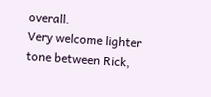overall.
Very welcome lighter tone between Rick,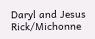Daryl and Jesus
Rick/Michonne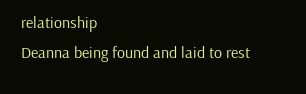relationship
Deanna being found and laid to rest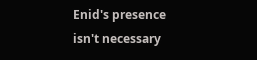Enid's presence isn't necessary